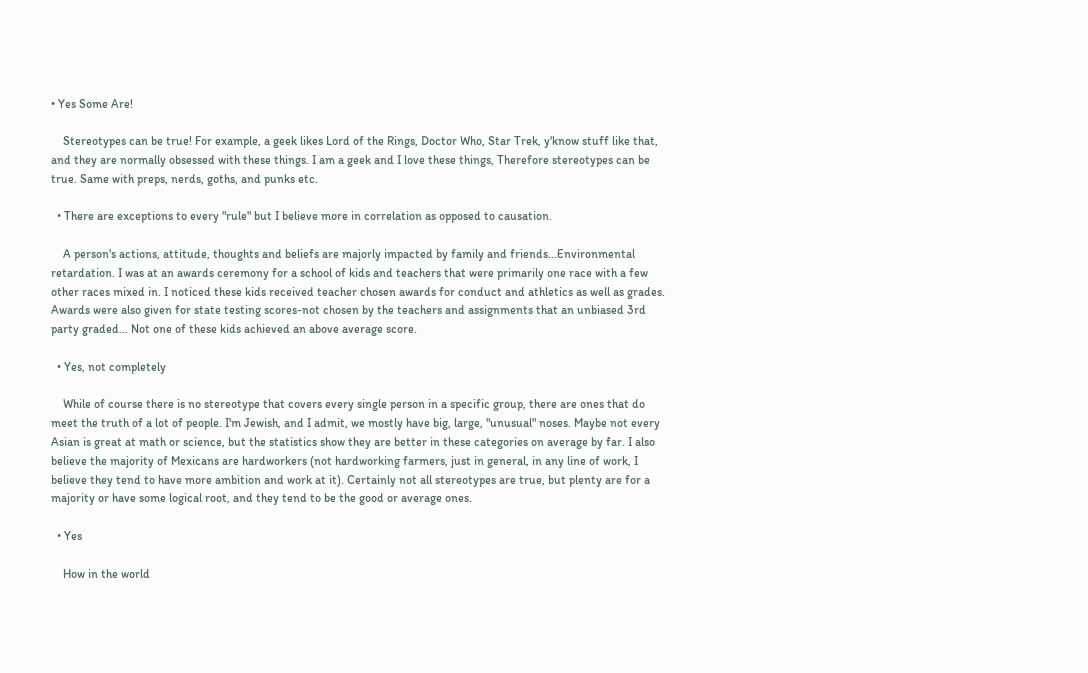• Yes Some Are!

    Stereotypes can be true! For example, a geek likes Lord of the Rings, Doctor Who, Star Trek, y'know stuff like that, and they are normally obsessed with these things. I am a geek and I love these things, Therefore stereotypes can be true. Same with preps, nerds, goths, and punks etc.

  • There are exceptions to every "rule" but I believe more in correlation as opposed to causation.

    A person's actions, attitude, thoughts and beliefs are majorly impacted by family and friends...Environmental retardation. I was at an awards ceremony for a school of kids and teachers that were primarily one race with a few other races mixed in. I noticed these kids received teacher chosen awards for conduct and athletics as well as grades. Awards were also given for state testing scores-not chosen by the teachers and assignments that an unbiased 3rd party graded... Not one of these kids achieved an above average score.

  • Yes, not completely

    While of course there is no stereotype that covers every single person in a specific group, there are ones that do meet the truth of a lot of people. I'm Jewish, and I admit, we mostly have big, large, "unusual" noses. Maybe not every Asian is great at math or science, but the statistics show they are better in these categories on average by far. I also believe the majority of Mexicans are hardworkers (not hardworking farmers, just in general, in any line of work, I believe they tend to have more ambition and work at it). Certainly not all stereotypes are true, but plenty are for a majority or have some logical root, and they tend to be the good or average ones.

  • Yes

    How in the world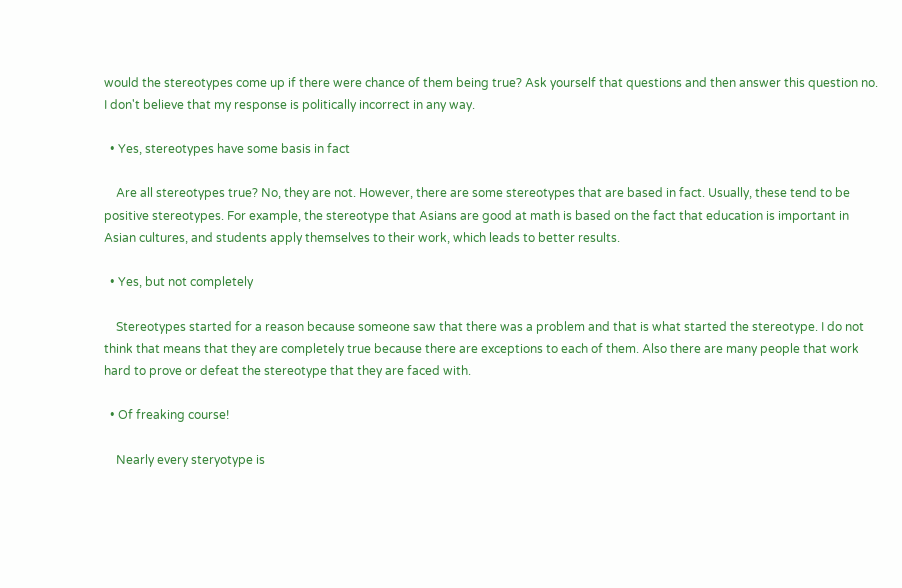would the stereotypes come up if there were chance of them being true? Ask yourself that questions and then answer this question no. I don't believe that my response is politically incorrect in any way.

  • Yes, stereotypes have some basis in fact

    Are all stereotypes true? No, they are not. However, there are some stereotypes that are based in fact. Usually, these tend to be positive stereotypes. For example, the stereotype that Asians are good at math is based on the fact that education is important in Asian cultures, and students apply themselves to their work, which leads to better results.

  • Yes, but not completely

    Stereotypes started for a reason because someone saw that there was a problem and that is what started the stereotype. I do not think that means that they are completely true because there are exceptions to each of them. Also there are many people that work hard to prove or defeat the stereotype that they are faced with.

  • Of freaking course!

    Nearly every steryotype is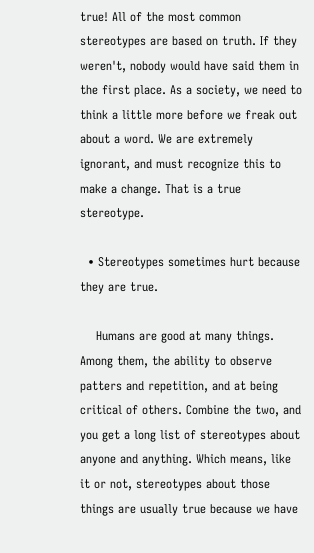true! All of the most common stereotypes are based on truth. If they weren't, nobody would have said them in the first place. As a society, we need to think a little more before we freak out about a word. We are extremely ignorant, and must recognize this to make a change. That is a true stereotype.

  • Stereotypes sometimes hurt because they are true.

    Humans are good at many things. Among them, the ability to observe patters and repetition, and at being critical of others. Combine the two, and you get a long list of stereotypes about anyone and anything. Which means, like it or not, stereotypes about those things are usually true because we have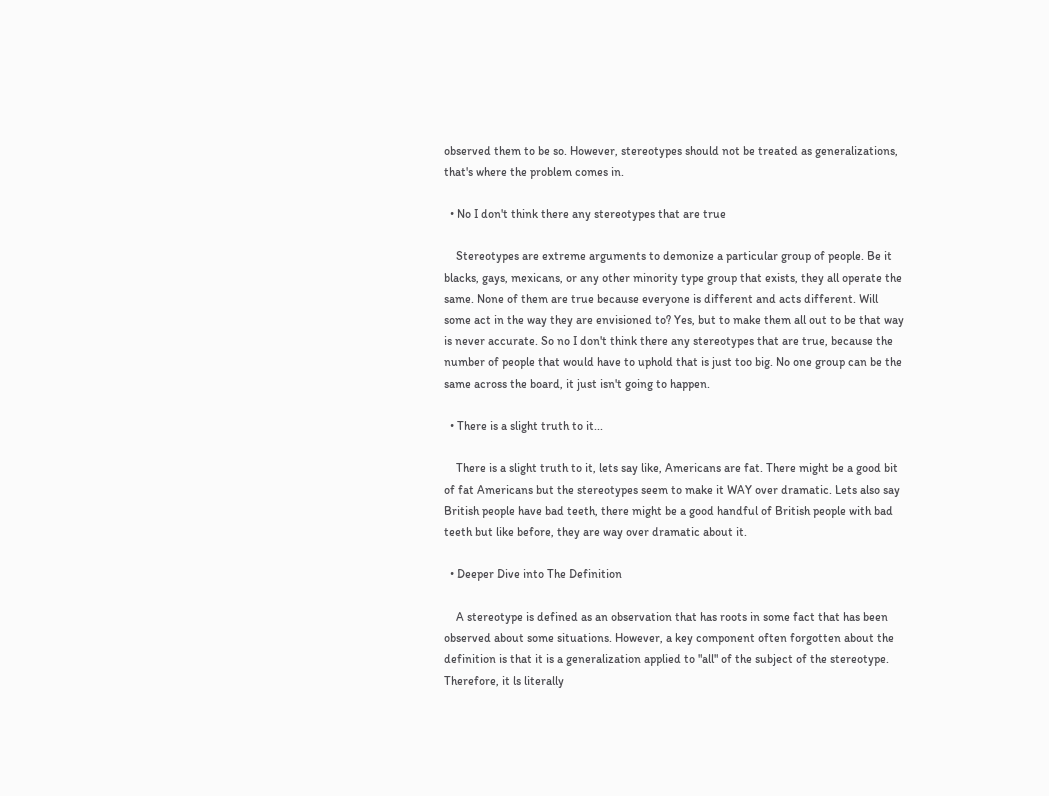observed them to be so. However, stereotypes should not be treated as generalizations, that's where the problem comes in.

  • No I don't think there any stereotypes that are true

    Stereotypes are extreme arguments to demonize a particular group of people. Be it blacks, gays, mexicans, or any other minority type group that exists, they all operate the same. None of them are true because everyone is different and acts different. Will some act in the way they are envisioned to? Yes, but to make them all out to be that way is never accurate. So no I don't think there any stereotypes that are true, because the number of people that would have to uphold that is just too big. No one group can be the same across the board, it just isn't going to happen.

  • There is a slight truth to it...

    There is a slight truth to it, lets say like, Americans are fat. There might be a good bit of fat Americans but the stereotypes seem to make it WAY over dramatic. Lets also say British people have bad teeth, there might be a good handful of British people with bad teeth but like before, they are way over dramatic about it.

  • Deeper Dive into The Definition

    A stereotype is defined as an observation that has roots in some fact that has been observed about some situations. However, a key component often forgotten about the definition is that it is a generalization applied to "all" of the subject of the stereotype. Therefore, it ls literally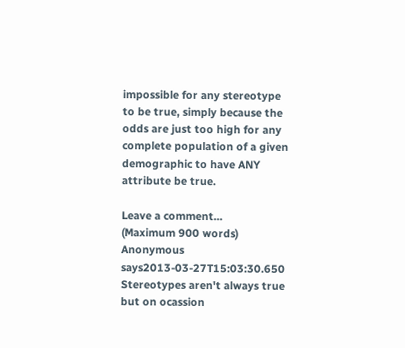impossible for any stereotype to be true, simply because the odds are just too high for any complete population of a given demographic to have ANY attribute be true.

Leave a comment...
(Maximum 900 words)
Anonymous says2013-03-27T15:03:30.650
Stereotypes aren't always true but on ocassion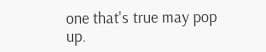one that's true may pop up.